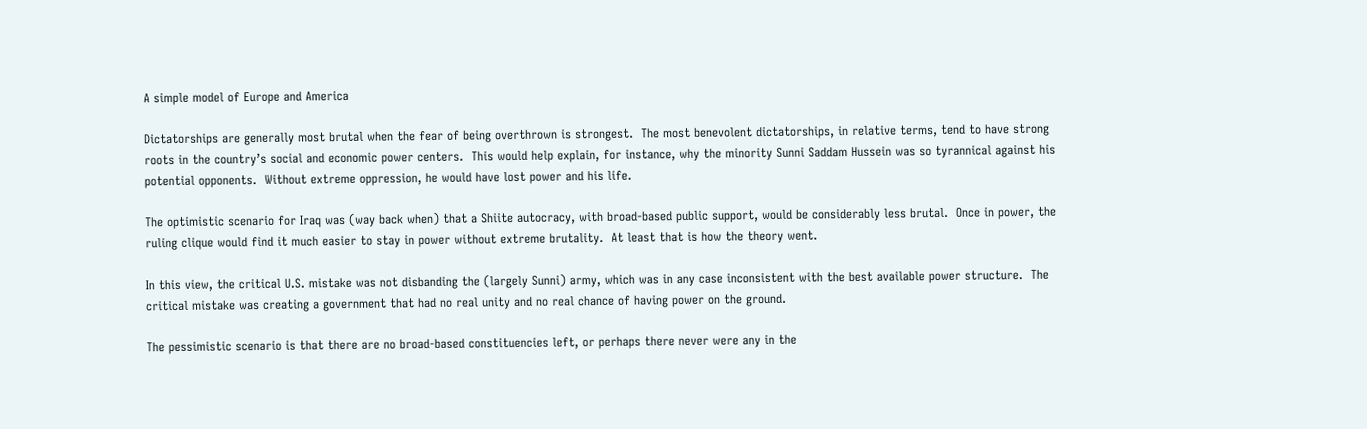A simple model of Europe and America

Dictatorships are generally most brutal when the fear of being overthrown is strongest.  The most benevolent dictatorships, in relative terms, tend to have strong roots in the country’s social and economic power centers.  This would help explain, for instance, why the minority Sunni Saddam Hussein was so tyrannical against his potential opponents.  Without extreme oppression, he would have lost power and his life.

The optimistic scenario for Iraq was (way back when) that a Shiite autocracy, with broad-based public support, would be considerably less brutal.  Once in power, the ruling clique would find it much easier to stay in power without extreme brutality.  At least that is how the theory went.

In this view, the critical U.S. mistake was not disbanding the (largely Sunni) army, which was in any case inconsistent with the best available power structure.  The critical mistake was creating a government that had no real unity and no real chance of having power on the ground.

The pessimistic scenario is that there are no broad-based constituencies left, or perhaps there never were any in the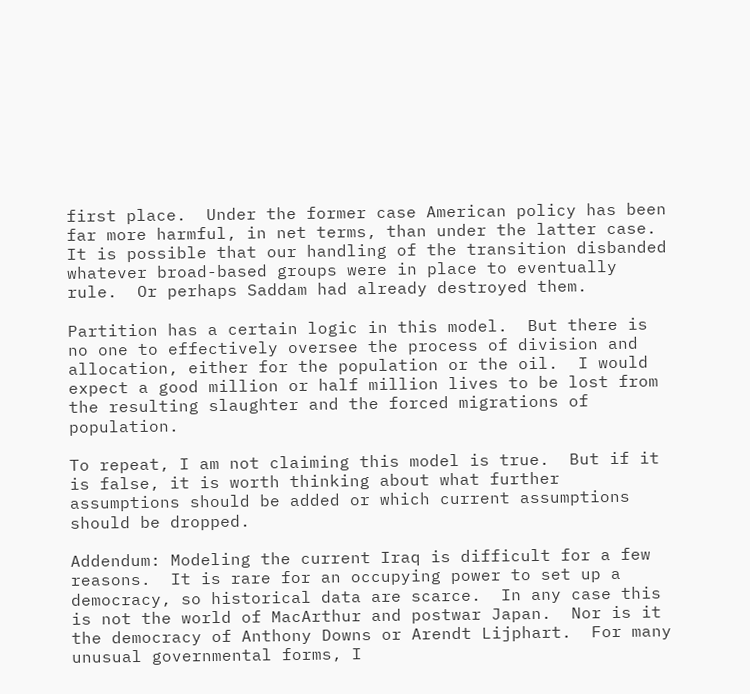first place.  Under the former case American policy has been far more harmful, in net terms, than under the latter case.  It is possible that our handling of the transition disbanded whatever broad-based groups were in place to eventually rule.  Or perhaps Saddam had already destroyed them.

Partition has a certain logic in this model.  But there is no one to effectively oversee the process of division and allocation, either for the population or the oil.  I would expect a good million or half million lives to be lost from the resulting slaughter and the forced migrations of population.

To repeat, I am not claiming this model is true.  But if it is false, it is worth thinking about what further assumptions should be added or which current assumptions should be dropped.

Addendum: Modeling the current Iraq is difficult for a few reasons.  It is rare for an occupying power to set up a democracy, so historical data are scarce.  In any case this is not the world of MacArthur and postwar Japan.  Nor is it the democracy of Anthony Downs or Arendt Lijphart.  For many unusual governmental forms, I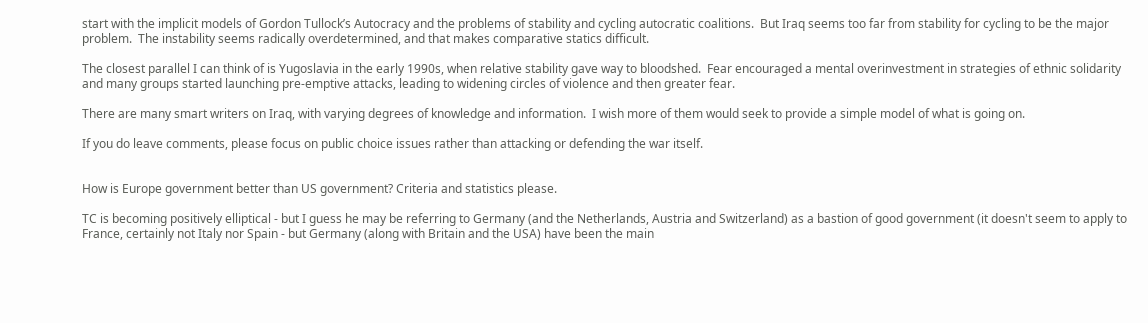start with the implicit models of Gordon Tullock’s Autocracy and the problems of stability and cycling autocratic coalitions.  But Iraq seems too far from stability for cycling to be the major problem.  The instability seems radically overdetermined, and that makes comparative statics difficult.

The closest parallel I can think of is Yugoslavia in the early 1990s, when relative stability gave way to bloodshed.  Fear encouraged a mental overinvestment in strategies of ethnic solidarity and many groups started launching pre-emptive attacks, leading to widening circles of violence and then greater fear.

There are many smart writers on Iraq, with varying degrees of knowledge and information.  I wish more of them would seek to provide a simple model of what is going on.

If you do leave comments, please focus on public choice issues rather than attacking or defending the war itself.


How is Europe government better than US government? Criteria and statistics please.

TC is becoming positively elliptical - but I guess he may be referring to Germany (and the Netherlands, Austria and Switzerland) as a bastion of good government (it doesn't seem to apply to France, certainly not Italy nor Spain - but Germany (along with Britain and the USA) have been the main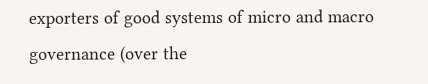exporters of good systems of micro and macro governance (over the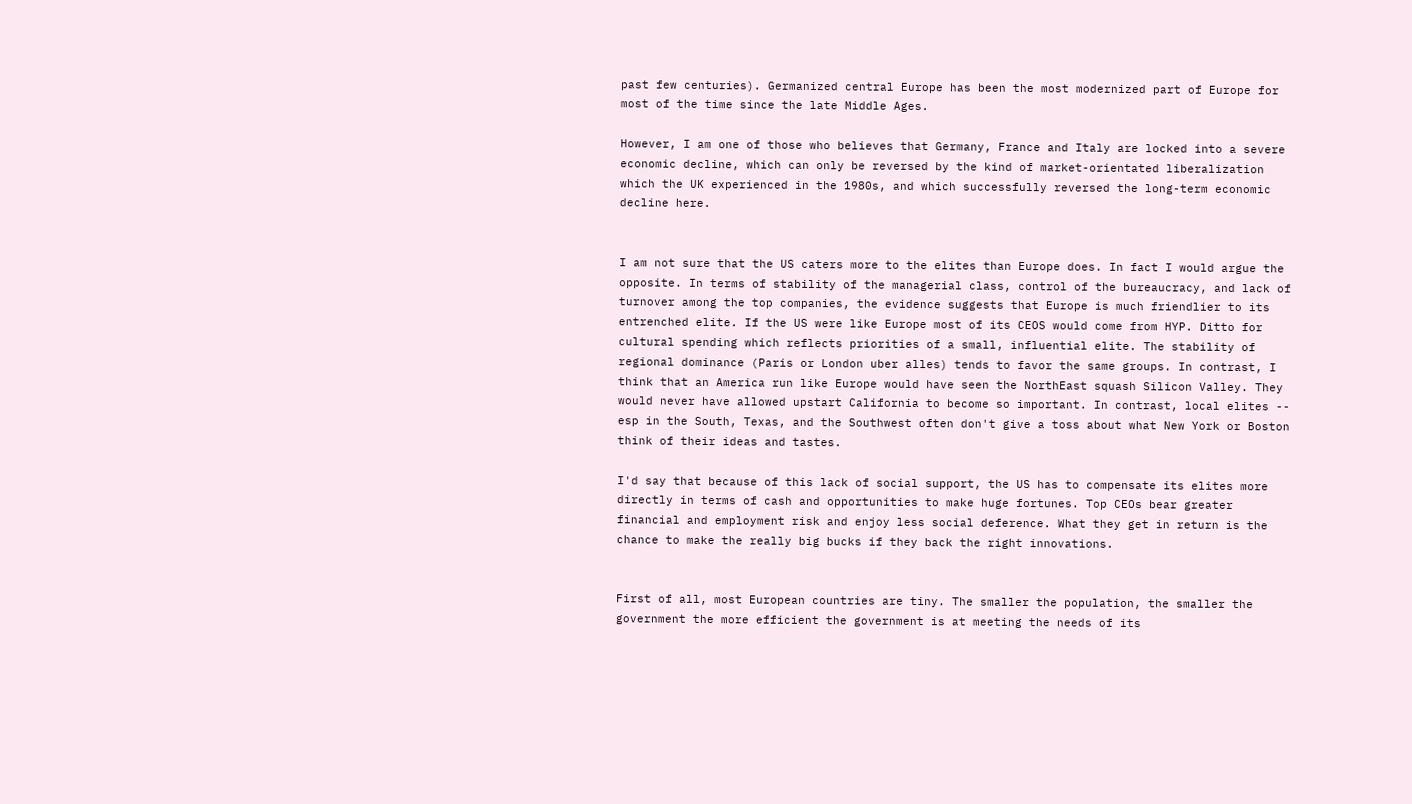past few centuries). Germanized central Europe has been the most modernized part of Europe for most of the time since the late Middle Ages.

However, I am one of those who believes that Germany, France and Italy are locked into a severe economic decline, which can only be reversed by the kind of market-orientated liberalization which the UK experienced in the 1980s, and which successfully reversed the long-term economic decline here.


I am not sure that the US caters more to the elites than Europe does. In fact I would argue the opposite. In terms of stability of the managerial class, control of the bureaucracy, and lack of turnover among the top companies, the evidence suggests that Europe is much friendlier to its entrenched elite. If the US were like Europe most of its CEOS would come from HYP. Ditto for cultural spending which reflects priorities of a small, influential elite. The stability of regional dominance (Paris or London uber alles) tends to favor the same groups. In contrast, I think that an America run like Europe would have seen the NorthEast squash Silicon Valley. They would never have allowed upstart California to become so important. In contrast, local elites -- esp in the South, Texas, and the Southwest often don't give a toss about what New York or Boston think of their ideas and tastes.

I'd say that because of this lack of social support, the US has to compensate its elites more directly in terms of cash and opportunities to make huge fortunes. Top CEOs bear greater financial and employment risk and enjoy less social deference. What they get in return is the chance to make the really big bucks if they back the right innovations.


First of all, most European countries are tiny. The smaller the population, the smaller the government the more efficient the government is at meeting the needs of its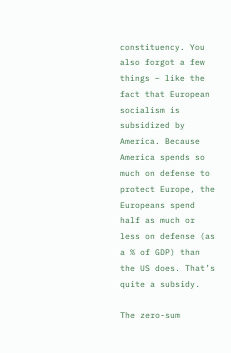constituency. You also forgot a few things – like the fact that European socialism is subsidized by America. Because America spends so much on defense to protect Europe, the Europeans spend half as much or less on defense (as a % of GDP) than the US does. That’s quite a subsidy.

The zero-sum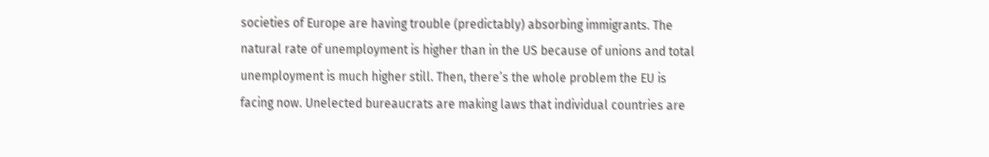societies of Europe are having trouble (predictably) absorbing immigrants. The natural rate of unemployment is higher than in the US because of unions and total unemployment is much higher still. Then, there’s the whole problem the EU is facing now. Unelected bureaucrats are making laws that individual countries are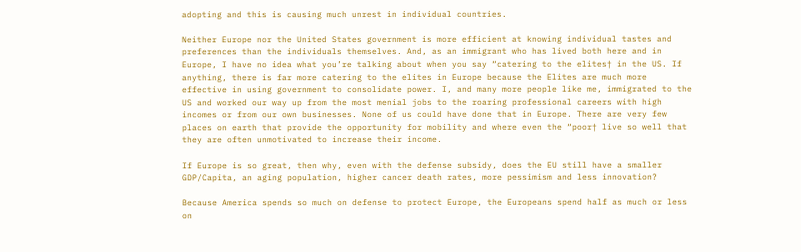adopting and this is causing much unrest in individual countries.

Neither Europe nor the United States government is more efficient at knowing individual tastes and preferences than the individuals themselves. And, as an immigrant who has lived both here and in Europe, I have no idea what you’re talking about when you say “catering to the elites† in the US. If anything, there is far more catering to the elites in Europe because the Elites are much more effective in using government to consolidate power. I, and many more people like me, immigrated to the US and worked our way up from the most menial jobs to the roaring professional careers with high incomes or from our own businesses. None of us could have done that in Europe. There are very few places on earth that provide the opportunity for mobility and where even the “poor† live so well that they are often unmotivated to increase their income.

If Europe is so great, then why, even with the defense subsidy, does the EU still have a smaller GDP/Capita, an aging population, higher cancer death rates, more pessimism and less innovation?

Because America spends so much on defense to protect Europe, the Europeans spend half as much or less on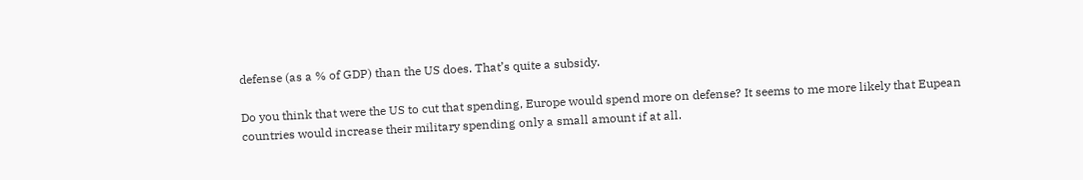defense (as a % of GDP) than the US does. That’s quite a subsidy.

Do you think that were the US to cut that spending, Europe would spend more on defense? It seems to me more likely that Eupean countries would increase their military spending only a small amount if at all.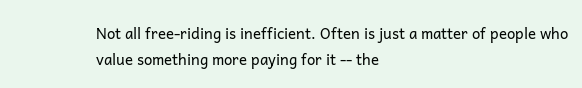Not all free-riding is inefficient. Often is just a matter of people who value something more paying for it -- the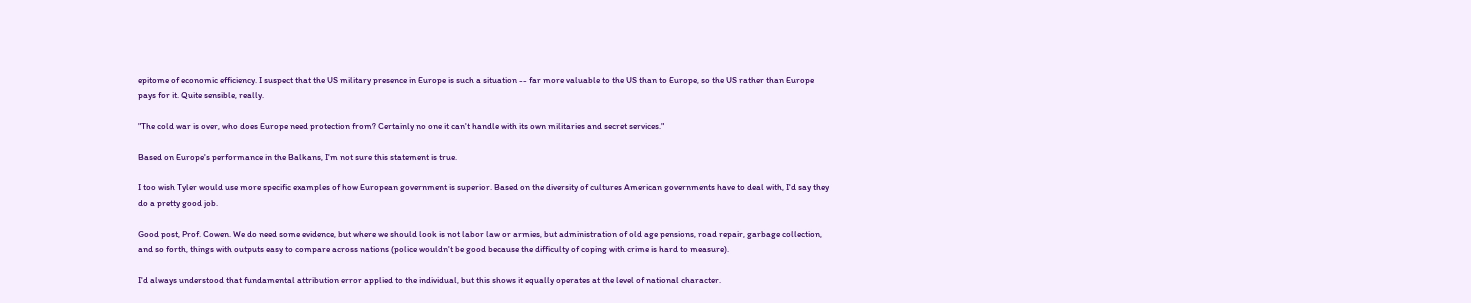epitome of economic efficiency. I suspect that the US military presence in Europe is such a situation -- far more valuable to the US than to Europe, so the US rather than Europe pays for it. Quite sensible, really.

"The cold war is over, who does Europe need protection from? Certainly no one it can't handle with its own militaries and secret services."

Based on Europe's performance in the Balkans, I'm not sure this statement is true.

I too wish Tyler would use more specific examples of how European government is superior. Based on the diversity of cultures American governments have to deal with, I'd say they do a pretty good job.

Good post, Prof. Cowen. We do need some evidence, but where we should look is not labor law or armies, but administration of old age pensions, road repair, garbage collection, and so forth, things with outputs easy to compare across nations (police wouldn't be good because the difficulty of coping with crime is hard to measure).

I'd always understood that fundamental attribution error applied to the individual, but this shows it equally operates at the level of national character.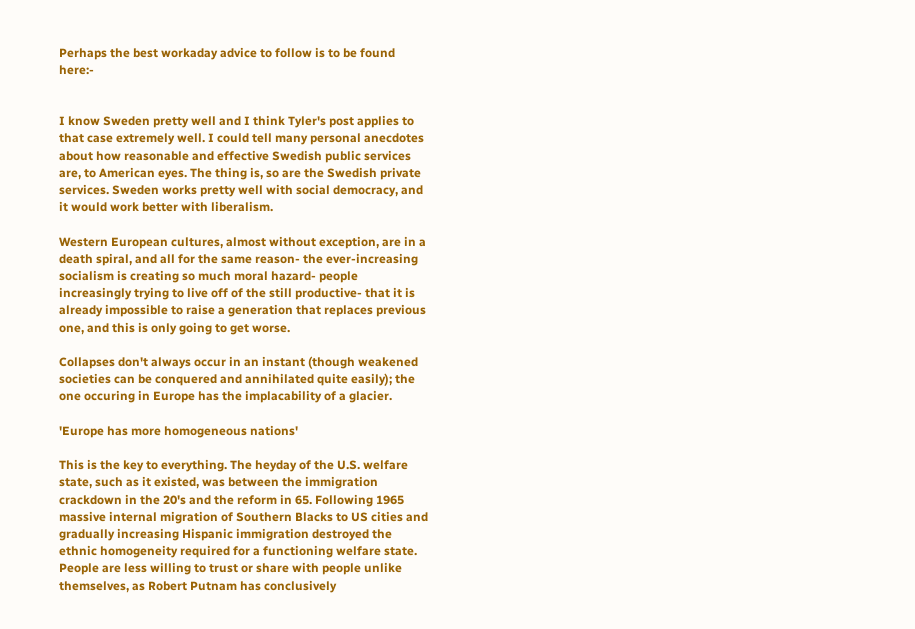Perhaps the best workaday advice to follow is to be found here:-


I know Sweden pretty well and I think Tyler's post applies to that case extremely well. I could tell many personal anecdotes about how reasonable and effective Swedish public services are, to American eyes. The thing is, so are the Swedish private services. Sweden works pretty well with social democracy, and it would work better with liberalism.

Western European cultures, almost without exception, are in a death spiral, and all for the same reason- the ever-increasing socialism is creating so much moral hazard- people increasingly trying to live off of the still productive- that it is already impossible to raise a generation that replaces previous one, and this is only going to get worse.

Collapses don't always occur in an instant (though weakened societies can be conquered and annihilated quite easily); the one occuring in Europe has the implacability of a glacier.

'Europe has more homogeneous nations'

This is the key to everything. The heyday of the U.S. welfare state, such as it existed, was between the immigration crackdown in the 20's and the reform in 65. Following 1965 massive internal migration of Southern Blacks to US cities and gradually increasing Hispanic immigration destroyed the ethnic homogeneity required for a functioning welfare state. People are less willing to trust or share with people unlike themselves, as Robert Putnam has conclusively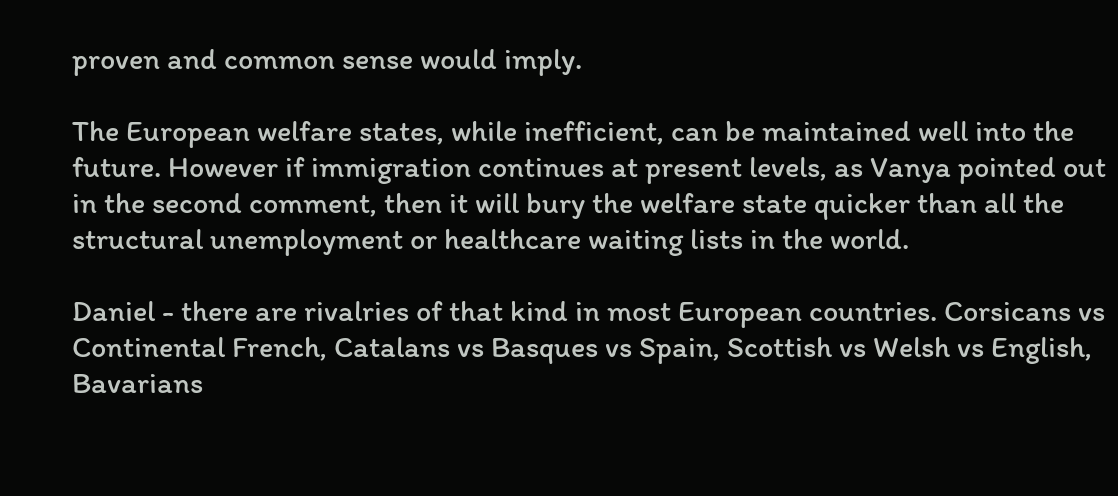proven and common sense would imply.

The European welfare states, while inefficient, can be maintained well into the future. However if immigration continues at present levels, as Vanya pointed out in the second comment, then it will bury the welfare state quicker than all the structural unemployment or healthcare waiting lists in the world.

Daniel - there are rivalries of that kind in most European countries. Corsicans vs Continental French, Catalans vs Basques vs Spain, Scottish vs Welsh vs English, Bavarians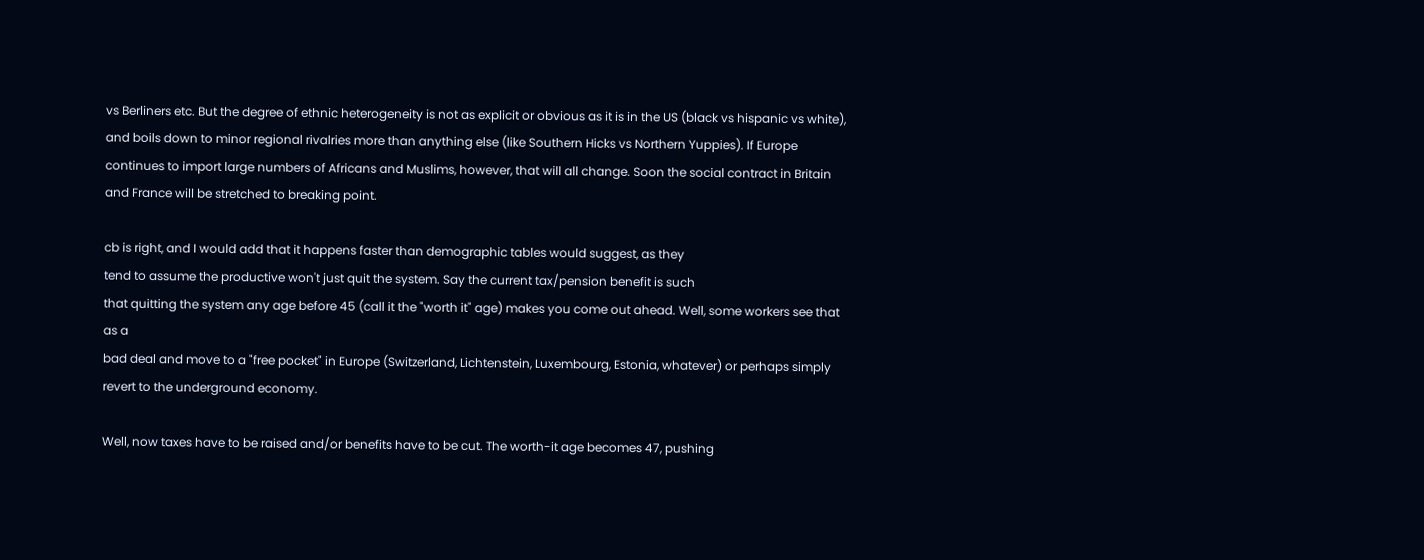vs Berliners etc. But the degree of ethnic heterogeneity is not as explicit or obvious as it is in the US (black vs hispanic vs white), and boils down to minor regional rivalries more than anything else (like Southern Hicks vs Northern Yuppies). If Europe continues to import large numbers of Africans and Muslims, however, that will all change. Soon the social contract in Britain and France will be stretched to breaking point.

cb is right, and I would add that it happens faster than demographic tables would suggest, as they
tend to assume the productive won't just quit the system. Say the current tax/pension benefit is such
that quitting the system any age before 45 (call it the "worth it" age) makes you come out ahead. Well, some workers see that as a
bad deal and move to a "free pocket" in Europe (Switzerland, Lichtenstein, Luxembourg, Estonia, whatever) or perhaps simply revert to the underground economy.

Well, now taxes have to be raised and/or benefits have to be cut. The worth-it age becomes 47, pushing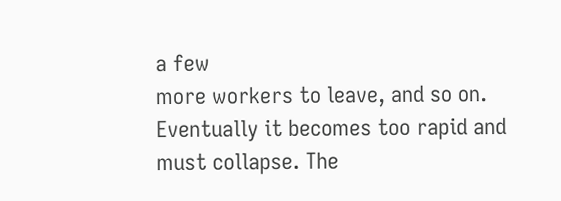a few
more workers to leave, and so on. Eventually it becomes too rapid and must collapse. The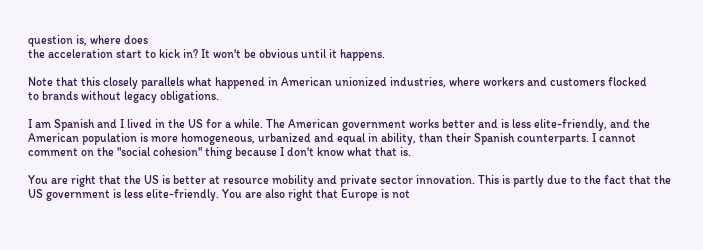question is, where does
the acceleration start to kick in? It won't be obvious until it happens.

Note that this closely parallels what happened in American unionized industries, where workers and customers flocked
to brands without legacy obligations.

I am Spanish and I lived in the US for a while. The American government works better and is less elite-friendly, and the American population is more homogeneous, urbanized and equal in ability, than their Spanish counterparts. I cannot comment on the "social cohesion" thing because I don't know what that is.

You are right that the US is better at resource mobility and private sector innovation. This is partly due to the fact that the US government is less elite-friendly. You are also right that Europe is not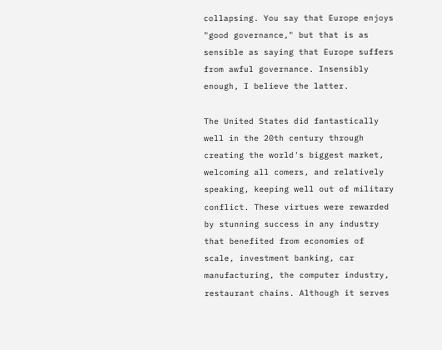collapsing. You say that Europe enjoys "good governance," but that is as sensible as saying that Europe suffers from awful governance. Insensibly enough, I believe the latter.

The United States did fantastically well in the 20th century through creating the world's biggest market, welcoming all comers, and relatively speaking, keeping well out of military conflict. These virtues were rewarded by stunning success in any industry that benefited from economies of scale, investment banking, car manufacturing, the computer industry, restaurant chains. Although it serves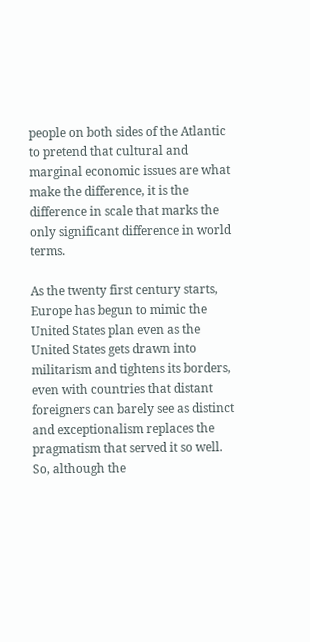people on both sides of the Atlantic to pretend that cultural and marginal economic issues are what make the difference, it is the difference in scale that marks the only significant difference in world terms.

As the twenty first century starts, Europe has begun to mimic the United States plan even as the United States gets drawn into militarism and tightens its borders, even with countries that distant foreigners can barely see as distinct and exceptionalism replaces the pragmatism that served it so well. So, although the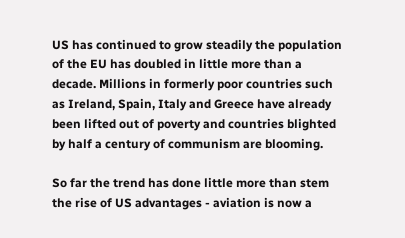US has continued to grow steadily the population of the EU has doubled in little more than a decade. Millions in formerly poor countries such as Ireland, Spain, Italy and Greece have already been lifted out of poverty and countries blighted by half a century of communism are blooming.

So far the trend has done little more than stem the rise of US advantages - aviation is now a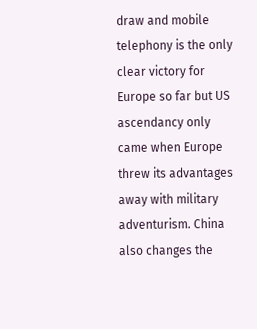draw and mobile telephony is the only clear victory for Europe so far but US ascendancy only came when Europe threw its advantages away with military adventurism. China also changes the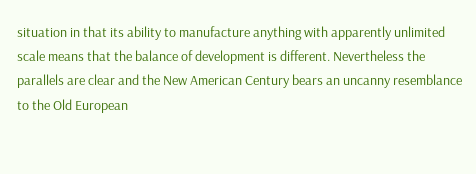situation in that its ability to manufacture anything with apparently unlimited scale means that the balance of development is different. Nevertheless the parallels are clear and the New American Century bears an uncanny resemblance to the Old European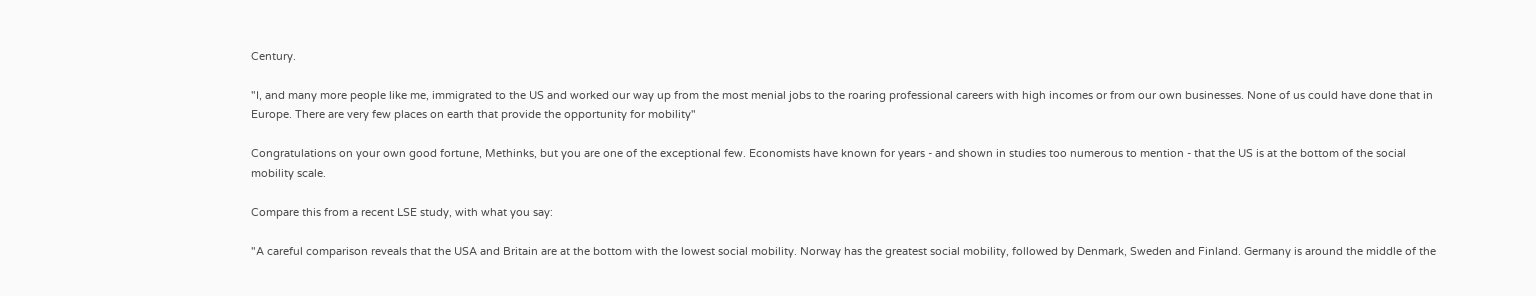Century.

"I, and many more people like me, immigrated to the US and worked our way up from the most menial jobs to the roaring professional careers with high incomes or from our own businesses. None of us could have done that in Europe. There are very few places on earth that provide the opportunity for mobility"

Congratulations on your own good fortune, Methinks, but you are one of the exceptional few. Economists have known for years - and shown in studies too numerous to mention - that the US is at the bottom of the social mobility scale.

Compare this from a recent LSE study, with what you say:

"A careful comparison reveals that the USA and Britain are at the bottom with the lowest social mobility. Norway has the greatest social mobility, followed by Denmark, Sweden and Finland. Germany is around the middle of the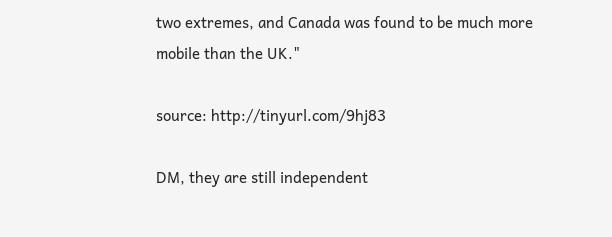two extremes, and Canada was found to be much more mobile than the UK."

source: http://tinyurl.com/9hj83

DM, they are still independent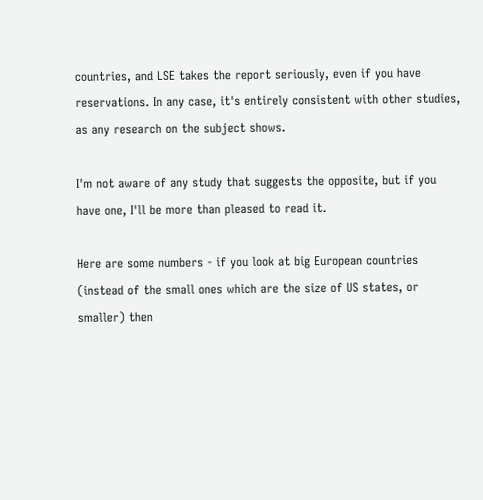countries, and LSE takes the report seriously, even if you have reservations. In any case, it's entirely consistent with other studies, as any research on the subject shows.

I'm not aware of any study that suggests the opposite, but if you have one, I'll be more than pleased to read it.

Here are some numbers - if you look at big European countries (instead of the small ones which are the size of US states, or smaller) then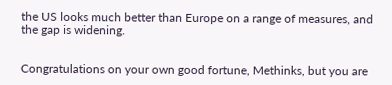the US looks much better than Europe on a range of measures, and the gap is widening.


Congratulations on your own good fortune, Methinks, but you are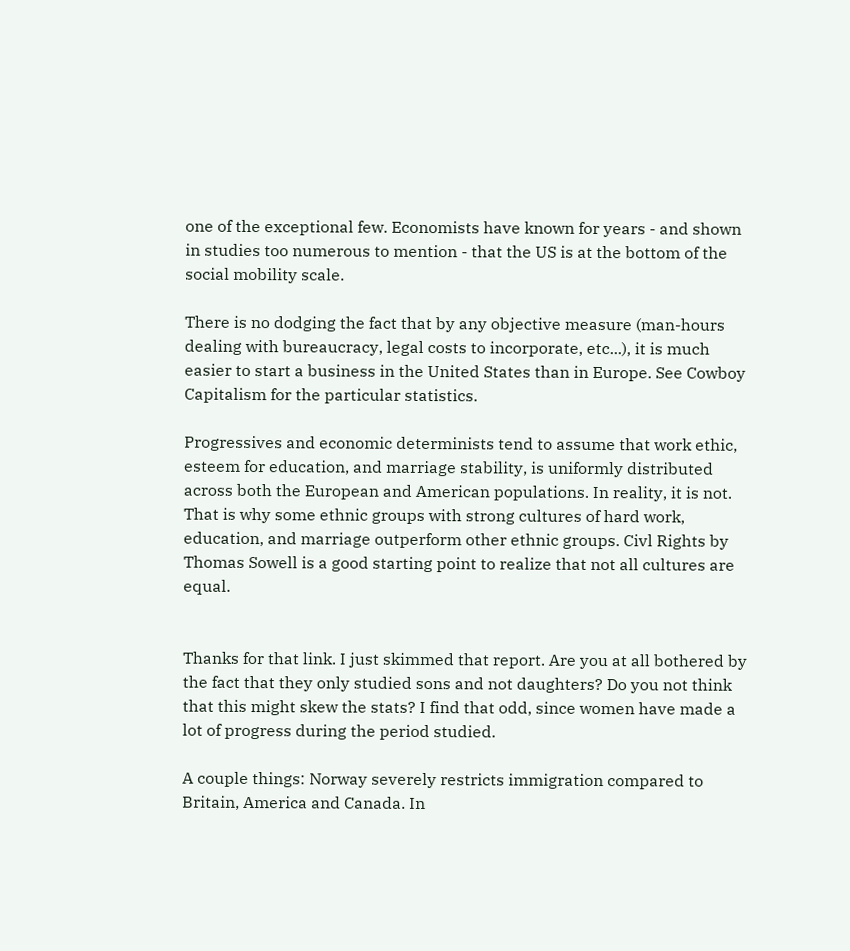one of the exceptional few. Economists have known for years - and shown in studies too numerous to mention - that the US is at the bottom of the social mobility scale.

There is no dodging the fact that by any objective measure (man-hours dealing with bureaucracy, legal costs to incorporate, etc...), it is much easier to start a business in the United States than in Europe. See Cowboy Capitalism for the particular statistics.

Progressives and economic determinists tend to assume that work ethic, esteem for education, and marriage stability, is uniformly distributed across both the European and American populations. In reality, it is not. That is why some ethnic groups with strong cultures of hard work, education, and marriage outperform other ethnic groups. Civl Rights by Thomas Sowell is a good starting point to realize that not all cultures are equal.


Thanks for that link. I just skimmed that report. Are you at all bothered by the fact that they only studied sons and not daughters? Do you not think that this might skew the stats? I find that odd, since women have made a lot of progress during the period studied.

A couple things: Norway severely restricts immigration compared to Britain, America and Canada. In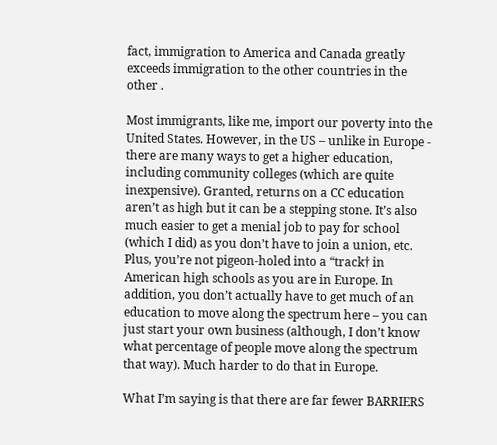fact, immigration to America and Canada greatly exceeds immigration to the other countries in the other .

Most immigrants, like me, import our poverty into the United States. However, in the US – unlike in Europe - there are many ways to get a higher education, including community colleges (which are quite inexpensive). Granted, returns on a CC education aren’t as high but it can be a stepping stone. It’s also much easier to get a menial job to pay for school (which I did) as you don’t have to join a union, etc. Plus, you’re not pigeon-holed into a “track† in American high schools as you are in Europe. In addition, you don’t actually have to get much of an education to move along the spectrum here – you can just start your own business (although, I don’t know what percentage of people move along the spectrum that way). Much harder to do that in Europe.

What I’m saying is that there are far fewer BARRIERS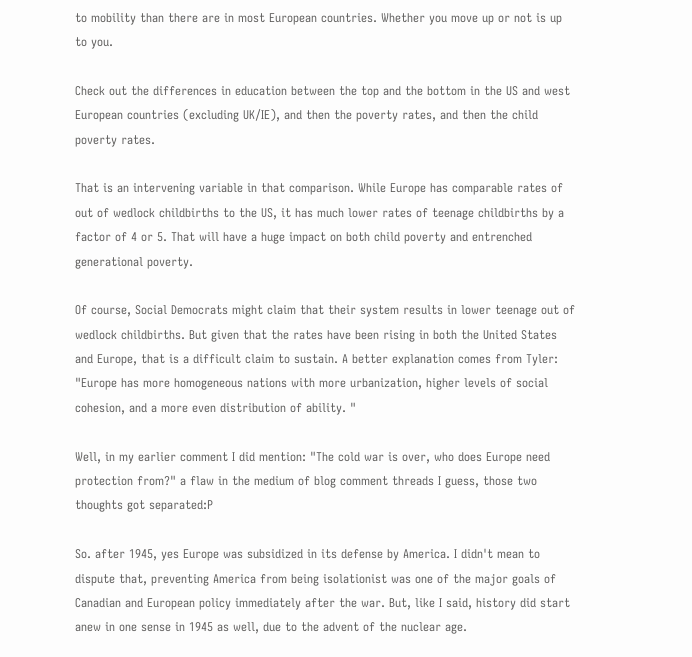to mobility than there are in most European countries. Whether you move up or not is up to you.

Check out the differences in education between the top and the bottom in the US and west European countries (excluding UK/IE), and then the poverty rates, and then the child poverty rates.

That is an intervening variable in that comparison. While Europe has comparable rates of out of wedlock childbirths to the US, it has much lower rates of teenage childbirths by a factor of 4 or 5. That will have a huge impact on both child poverty and entrenched generational poverty.

Of course, Social Democrats might claim that their system results in lower teenage out of wedlock childbirths. But given that the rates have been rising in both the United States and Europe, that is a difficult claim to sustain. A better explanation comes from Tyler: "Europe has more homogeneous nations with more urbanization, higher levels of social cohesion, and a more even distribution of ability. "

Well, in my earlier comment I did mention: "The cold war is over, who does Europe need protection from?" a flaw in the medium of blog comment threads I guess, those two thoughts got separated:P

So. after 1945, yes Europe was subsidized in its defense by America. I didn't mean to dispute that, preventing America from being isolationist was one of the major goals of Canadian and European policy immediately after the war. But, like I said, history did start anew in one sense in 1945 as well, due to the advent of the nuclear age.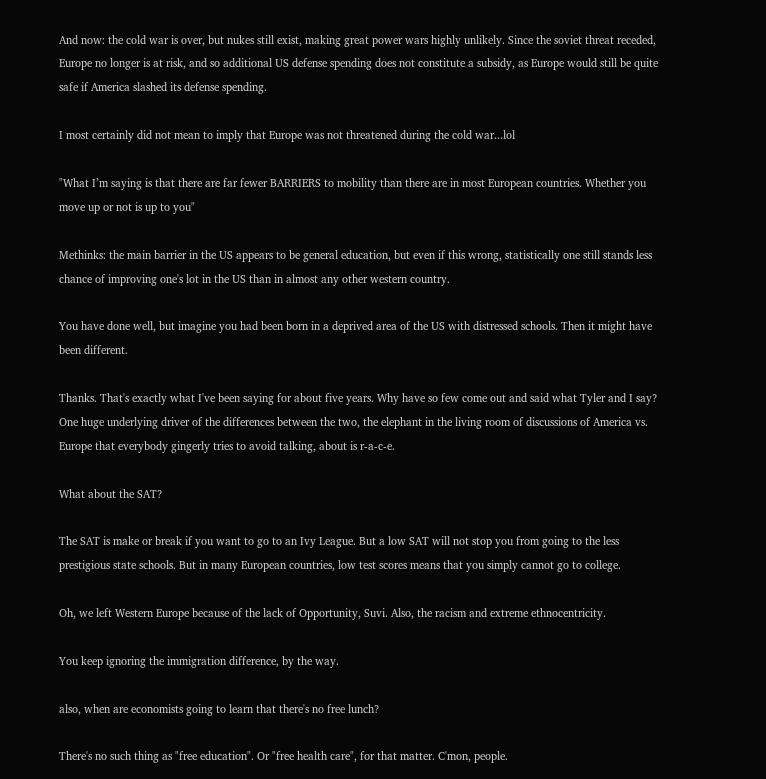And now: the cold war is over, but nukes still exist, making great power wars highly unlikely. Since the soviet threat receded, Europe no longer is at risk, and so additional US defense spending does not constitute a subsidy, as Europe would still be quite safe if America slashed its defense spending.

I most certainly did not mean to imply that Europe was not threatened during the cold war...lol

"What I’m saying is that there are far fewer BARRIERS to mobility than there are in most European countries. Whether you move up or not is up to you"

Methinks: the main barrier in the US appears to be general education, but even if this wrong, statistically one still stands less chance of improving one's lot in the US than in almost any other western country.

You have done well, but imagine you had been born in a deprived area of the US with distressed schools. Then it might have been different.

Thanks. That's exactly what I've been saying for about five years. Why have so few come out and said what Tyler and I say? One huge underlying driver of the differences between the two, the elephant in the living room of discussions of America vs. Europe that everybody gingerly tries to avoid talking, about is r-a-c-e.

What about the SAT?

The SAT is make or break if you want to go to an Ivy League. But a low SAT will not stop you from going to the less prestigious state schools. But in many European countries, low test scores means that you simply cannot go to college.

Oh, we left Western Europe because of the lack of Opportunity, Suvi. Also, the racism and extreme ethnocentricity.

You keep ignoring the immigration difference, by the way.

also, when are economists going to learn that there's no free lunch?

There's no such thing as "free education". Or "free health care", for that matter. C'mon, people.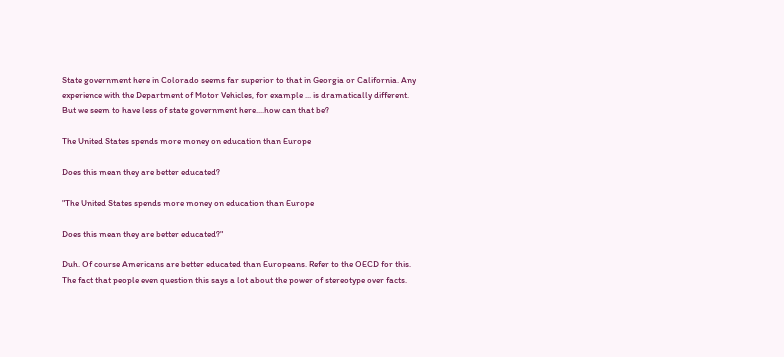State government here in Colorado seems far superior to that in Georgia or California. Any experience with the Department of Motor Vehicles, for example ... is dramatically different. But we seem to have less of state government here....how can that be?

The United States spends more money on education than Europe

Does this mean they are better educated?

"The United States spends more money on education than Europe

Does this mean they are better educated?"

Duh. Of course Americans are better educated than Europeans. Refer to the OECD for this. The fact that people even question this says a lot about the power of stereotype over facts.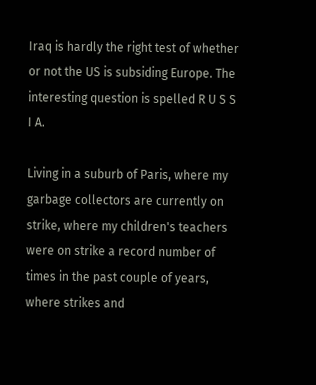Iraq is hardly the right test of whether or not the US is subsiding Europe. The interesting question is spelled R U S S I A.

Living in a suburb of Paris, where my garbage collectors are currently on strike, where my children's teachers were on strike a record number of times in the past couple of years, where strikes and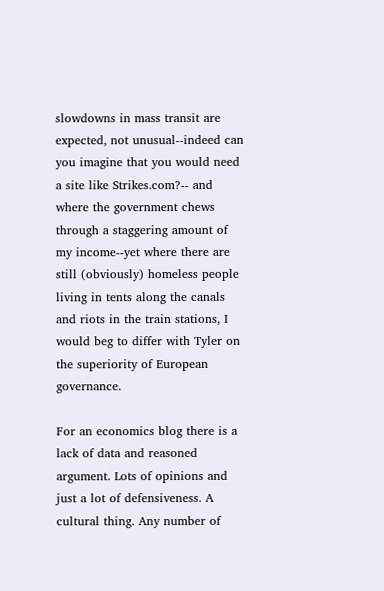slowdowns in mass transit are expected, not unusual--indeed can you imagine that you would need a site like Strikes.com?-- and where the government chews through a staggering amount of my income--yet where there are still (obviously) homeless people living in tents along the canals and riots in the train stations, I would beg to differ with Tyler on the superiority of European governance.

For an economics blog there is a lack of data and reasoned argument. Lots of opinions and just a lot of defensiveness. A cultural thing. Any number of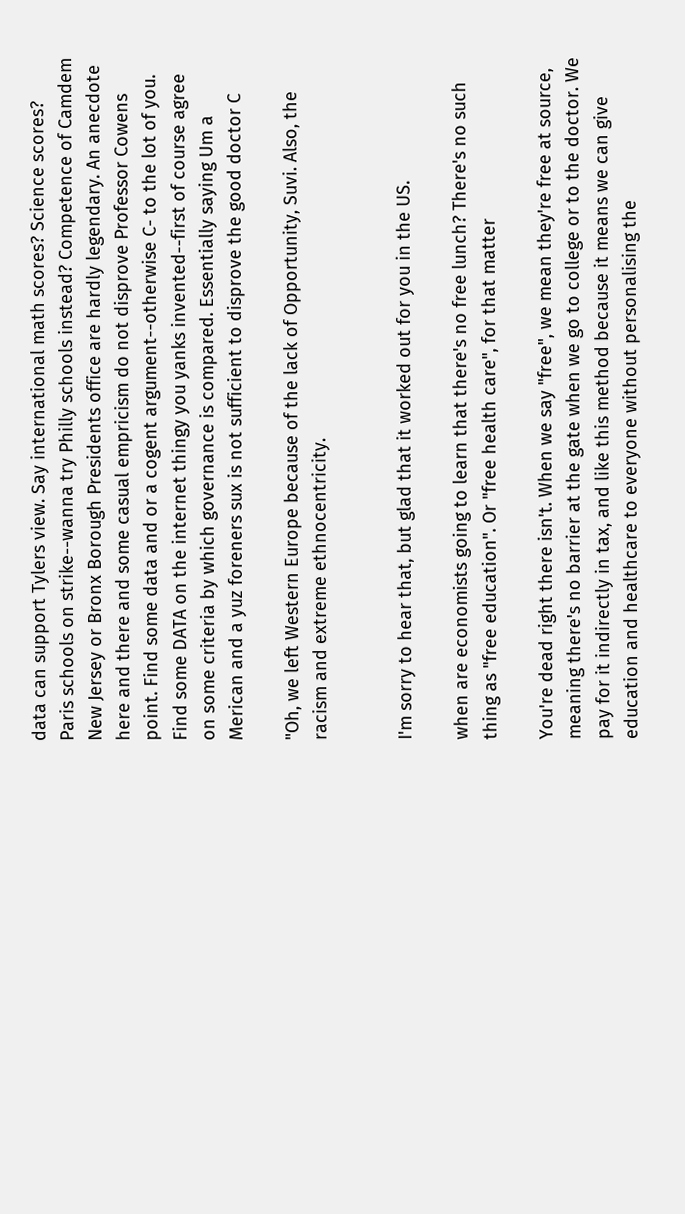data can support Tylers view. Say international math scores? Science scores? Paris schools on strike--wanna try Philly schools instead? Competence of Camdem New Jersey or Bronx Borough Presidents office are hardly legendary. An anecdote here and there and some casual empricism do not disprove Professor Cowens point. Find some data and or a cogent argument--otherwise C- to the lot of you. Find some DATA on the internet thingy you yanks invented--first of course agree on some criteria by which governance is compared. Essentially saying Um a Merican and a yuz foreners sux is not sufficient to disprove the good doctor C

"Oh, we left Western Europe because of the lack of Opportunity, Suvi. Also, the racism and extreme ethnocentricity.


I'm sorry to hear that, but glad that it worked out for you in the US.

when are economists going to learn that there's no free lunch? There's no such thing as "free education". Or "free health care", for that matter

You're dead right there isn't. When we say "free", we mean they're free at source, meaning there's no barrier at the gate when we go to college or to the doctor. We pay for it indirectly in tax, and like this method because it means we can give education and healthcare to everyone without personalising the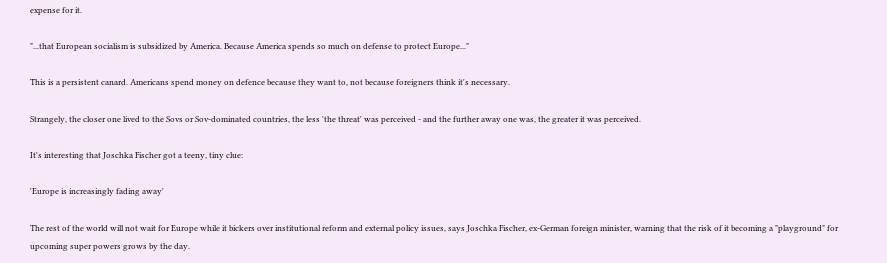expense for it.

"...that European socialism is subsidized by America. Because America spends so much on defense to protect Europe..."

This is a persistent canard. Americans spend money on defence because they want to, not because foreigners think it's necessary.

Strangely, the closer one lived to the Sovs or Sov-dominated countries, the less 'the threat' was perceived - and the further away one was, the greater it was perceived.

It's interesting that Joschka Fischer got a teeny, tiny clue:

'Europe is increasingly fading away'

The rest of the world will not wait for Europe while it bickers over institutional reform and external policy issues, says Joschka Fischer, ex-German foreign minister, warning that the risk of it becoming a "playground" for upcoming super powers grows by the day.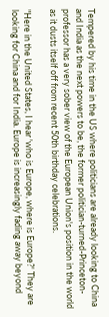Tempered by his time in the US where politicians are already looking to China and India as the next powers to be, the former politician-turned-Princeton-professor has a very sober view of the European Union's position in the world as it dusts itself off from recent 50th birthday celebrations.

"Here in the United States, I hear 'who is Europe, where is Europe?' They are looking for China and for India. Europe is increasingly fading away beyond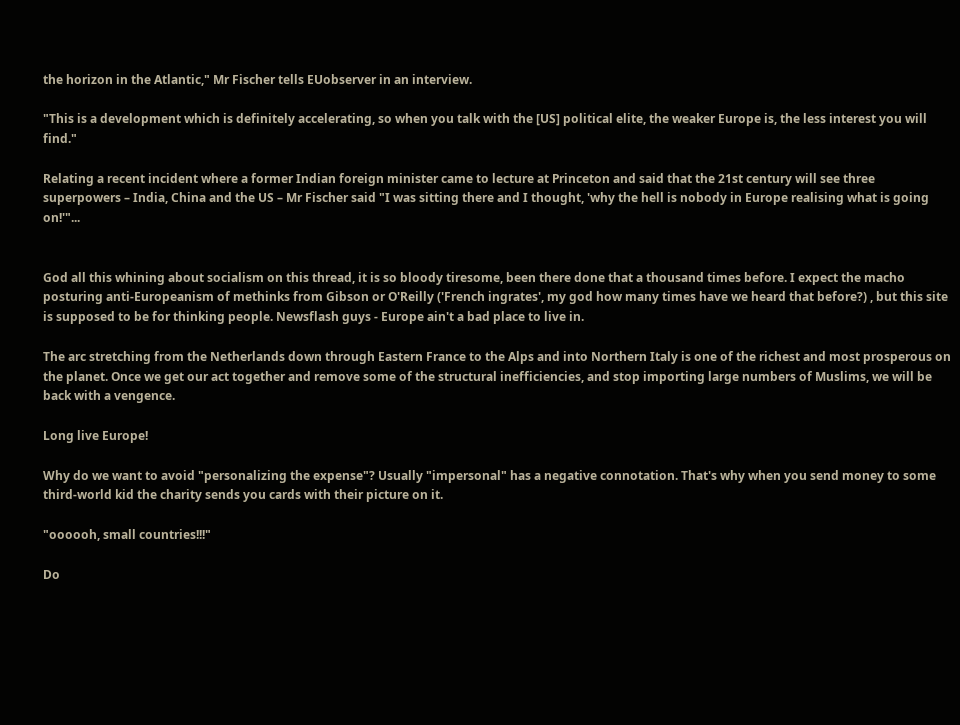the horizon in the Atlantic," Mr Fischer tells EUobserver in an interview.

"This is a development which is definitely accelerating, so when you talk with the [US] political elite, the weaker Europe is, the less interest you will find."

Relating a recent incident where a former Indian foreign minister came to lecture at Princeton and said that the 21st century will see three superpowers – India, China and the US – Mr Fischer said "I was sitting there and I thought, 'why the hell is nobody in Europe realising what is going on!'"...


God all this whining about socialism on this thread, it is so bloody tiresome, been there done that a thousand times before. I expect the macho posturing anti-Europeanism of methinks from Gibson or O'Reilly ('French ingrates', my god how many times have we heard that before?) , but this site is supposed to be for thinking people. Newsflash guys - Europe ain't a bad place to live in.

The arc stretching from the Netherlands down through Eastern France to the Alps and into Northern Italy is one of the richest and most prosperous on the planet. Once we get our act together and remove some of the structural inefficiencies, and stop importing large numbers of Muslims, we will be back with a vengence.

Long live Europe!

Why do we want to avoid "personalizing the expense"? Usually "impersonal" has a negative connotation. That's why when you send money to some third-world kid the charity sends you cards with their picture on it.

"oooooh, small countries!!!"

Do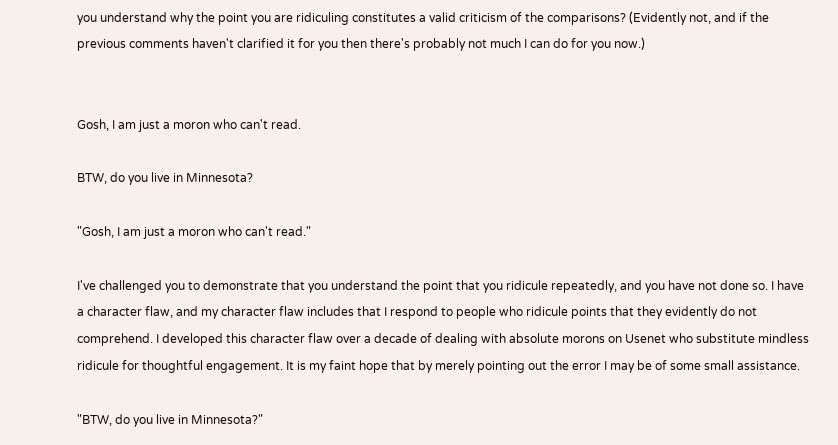you understand why the point you are ridiculing constitutes a valid criticism of the comparisons? (Evidently not, and if the previous comments haven't clarified it for you then there's probably not much I can do for you now.)


Gosh, I am just a moron who can't read.

BTW, do you live in Minnesota?

"Gosh, I am just a moron who can't read."

I've challenged you to demonstrate that you understand the point that you ridicule repeatedly, and you have not done so. I have a character flaw, and my character flaw includes that I respond to people who ridicule points that they evidently do not comprehend. I developed this character flaw over a decade of dealing with absolute morons on Usenet who substitute mindless ridicule for thoughtful engagement. It is my faint hope that by merely pointing out the error I may be of some small assistance.

"BTW, do you live in Minnesota?"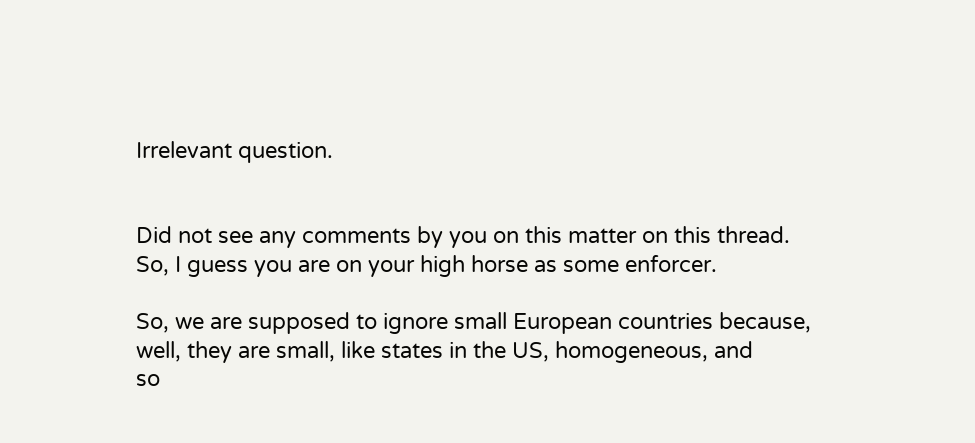Irrelevant question.


Did not see any comments by you on this matter on this thread.
So, I guess you are on your high horse as some enforcer.

So, we are supposed to ignore small European countries because,
well, they are small, like states in the US, homogeneous, and
so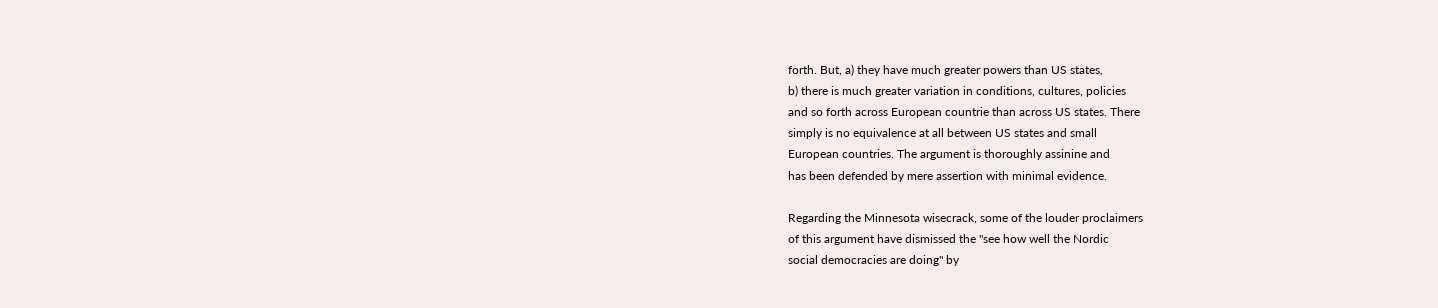forth. But, a) they have much greater powers than US states,
b) there is much greater variation in conditions, cultures, policies
and so forth across European countrie than across US states. There
simply is no equivalence at all between US states and small
European countries. The argument is thoroughly assinine and
has been defended by mere assertion with minimal evidence.

Regarding the Minnesota wisecrack, some of the louder proclaimers
of this argument have dismissed the "see how well the Nordic
social democracies are doing" by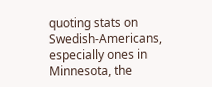quoting stats on Swedish-Americans,
especially ones in Minnesota, the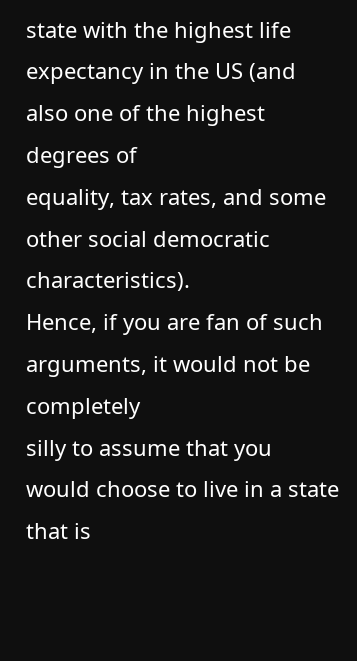state with the highest life
expectancy in the US (and also one of the highest degrees of
equality, tax rates, and some other social democratic characteristics).
Hence, if you are fan of such arguments, it would not be completely
silly to assume that you would choose to live in a state that is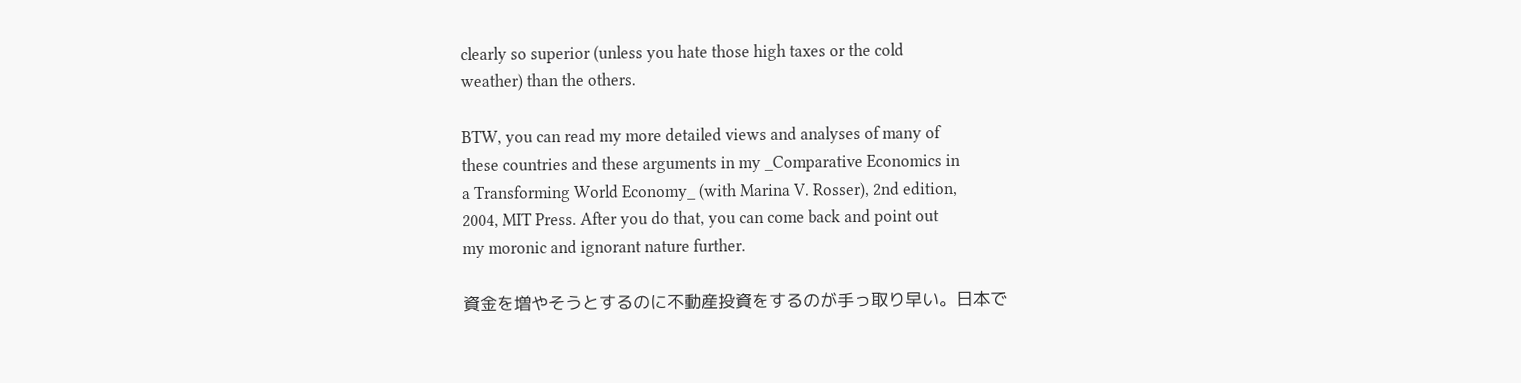clearly so superior (unless you hate those high taxes or the cold
weather) than the others.

BTW, you can read my more detailed views and analyses of many of
these countries and these arguments in my _Comparative Economics in
a Transforming World Economy_ (with Marina V. Rosser), 2nd edition,
2004, MIT Press. After you do that, you can come back and point out
my moronic and ignorant nature further.

資金を増やそうとするのに不動産投資をするのが手っ取り早い。日本で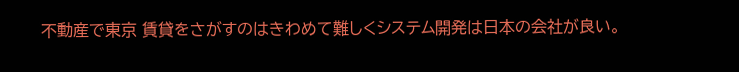不動産で東京 賃貸をさがすのはきわめて難しくシステム開発は日本の会社が良い。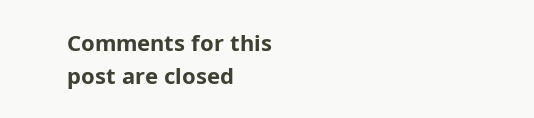Comments for this post are closed